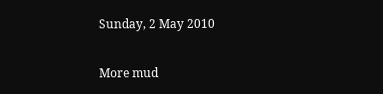Sunday, 2 May 2010

More mud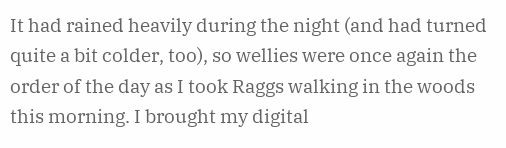It had rained heavily during the night (and had turned quite a bit colder, too), so wellies were once again the order of the day as I took Raggs walking in the woods this morning. I brought my digital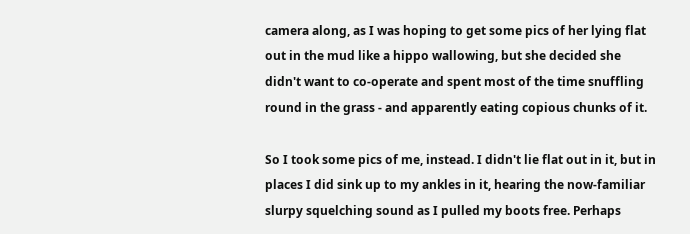camera along, as I was hoping to get some pics of her lying flat out in the mud like a hippo wallowing, but she decided she didn't want to co-operate and spent most of the time snuffling round in the grass - and apparently eating copious chunks of it.

So I took some pics of me, instead. I didn't lie flat out in it, but in places I did sink up to my ankles in it, hearing the now-familiar slurpy squelching sound as I pulled my boots free. Perhaps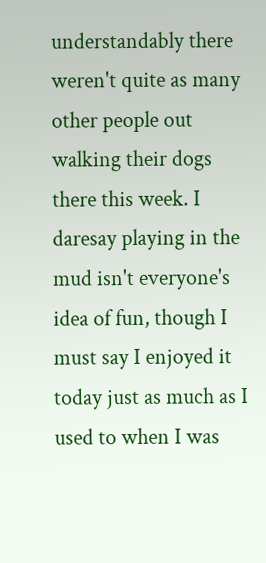understandably there weren't quite as many other people out walking their dogs there this week. I daresay playing in the mud isn't everyone's idea of fun, though I must say I enjoyed it today just as much as I used to when I was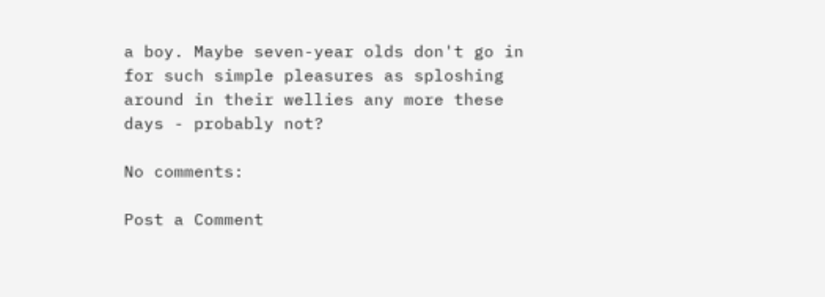a boy. Maybe seven-year olds don't go in for such simple pleasures as sploshing around in their wellies any more these days - probably not?

No comments:

Post a Comment